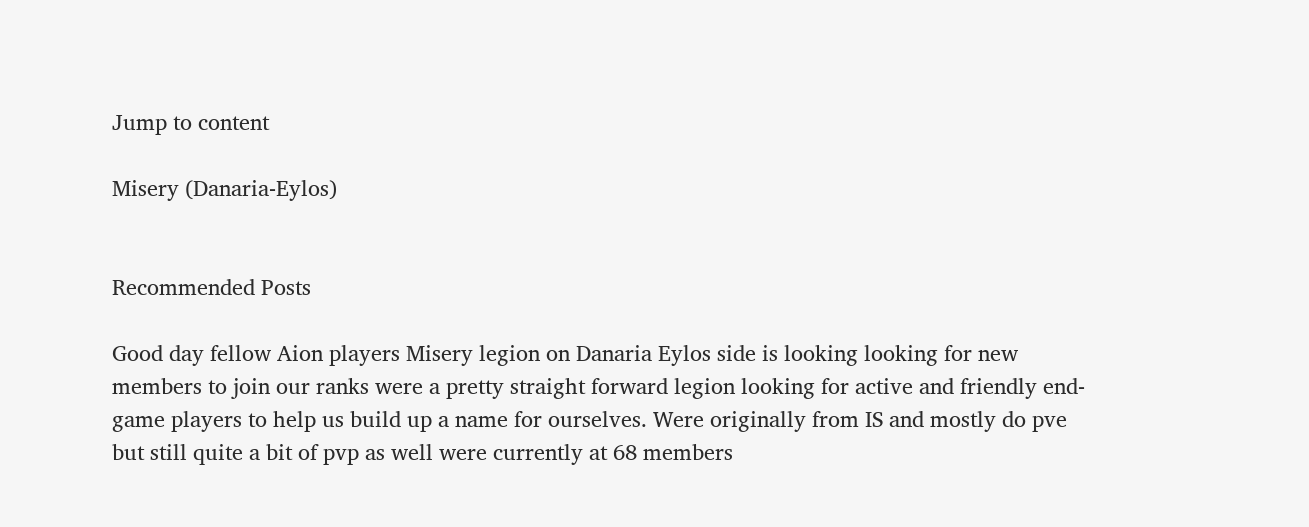Jump to content

Misery (Danaria-Eylos)


Recommended Posts

Good day fellow Aion players Misery legion on Danaria Eylos side is looking looking for new members to join our ranks were a pretty straight forward legion looking for active and friendly end-game players to help us build up a name for ourselves. Were originally from IS and mostly do pve but still quite a bit of pvp as well were currently at 68 members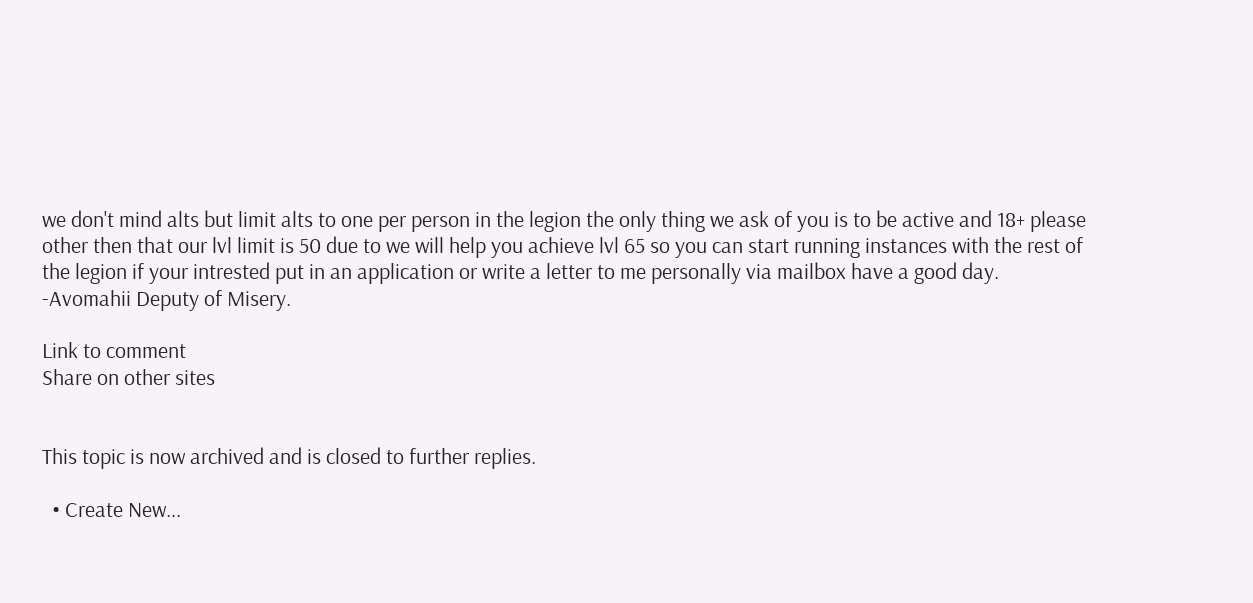we don't mind alts but limit alts to one per person in the legion the only thing we ask of you is to be active and 18+ please other then that our lvl limit is 50 due to we will help you achieve lvl 65 so you can start running instances with the rest of the legion if your intrested put in an application or write a letter to me personally via mailbox have a good day. -Avomahii Deputy of Misery.

Link to comment
Share on other sites


This topic is now archived and is closed to further replies.

  • Create New...